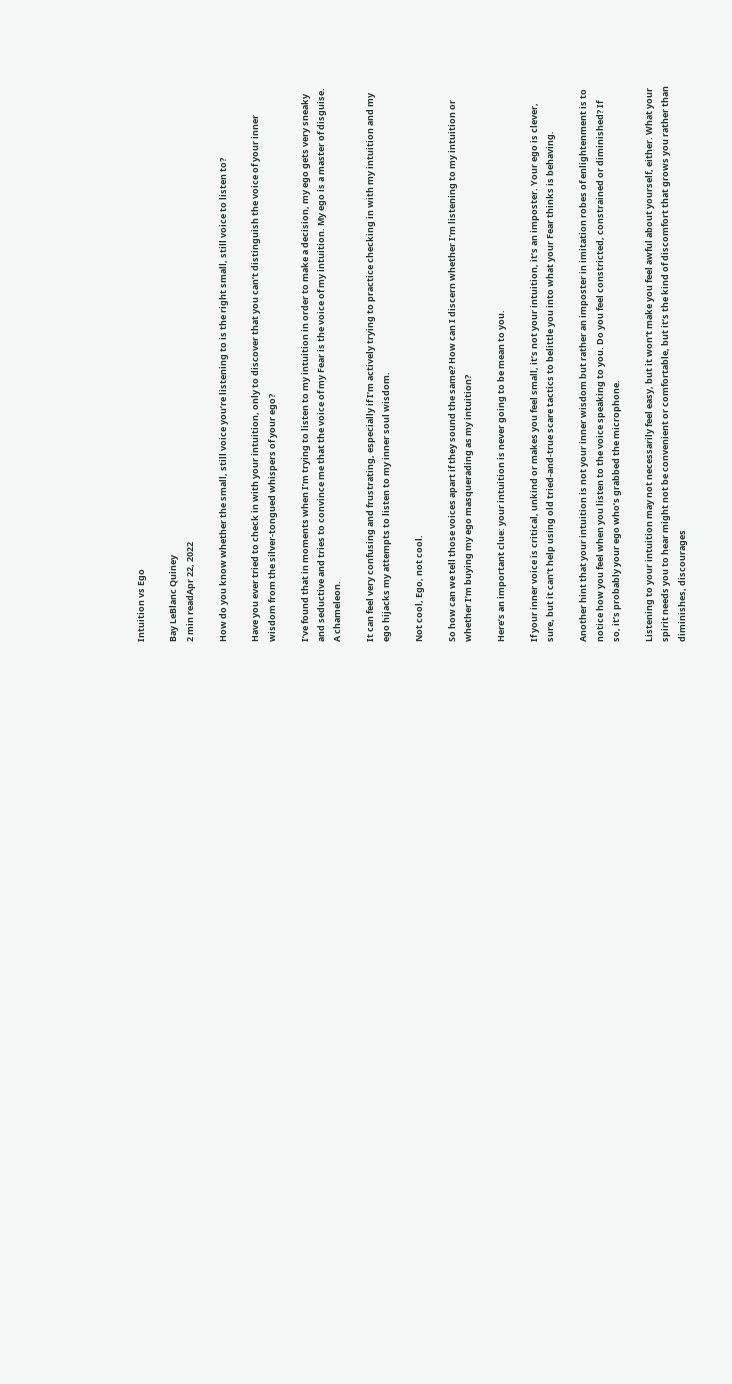Intuition vs Ego

Bay LeBlanc Quiney
2 min readApr 22, 2022

How do you know whether the small, still voice you’re listening to is the right small, still voice to listen to?

Have you ever tried to check in with your intuition, only to discover that you can’t distinguish the voice of your inner wisdom from the silver-tongued whispers of your ego?

I’ve found that in moments when I’m trying to listen to my intuition in order to make a decision, my ego gets very sneaky and seductive and tries to convince me that the voice of my Fear is the voice of my intuition. My ego is a master of disguise. A chameleon.

It can feel very confusing and frustrating, especially if I’m actively trying to practice checking in with my intuition and my ego hijacks my attempts to listen to my inner soul wisdom.

Not cool, Ego, not cool.

So how can we tell those voices apart if they sound the same? How can I discern whether I’m listening to my intuition or whether I’m buying my ego masquerading as my intuition?

Here’s an important clue: your intuition is never going to be mean to you.

If your inner voice is critical, unkind or makes you feel small, it’s not your intuition, it’s an imposter. Your ego is clever, sure, but it can’t help using old tried-and-true scare tactics to belittle you into what your Fear thinks is behaving.

Another hint that your intuition is not your inner wisdom but rather an imposter in imitation robes of enlightenment is to notice how you feel when you listen to the voice speaking to you. Do you feel constricted, constrained or diminished? If so, it’s probably your ego who’s grabbed the microphone.

Listening to your intuition may not necessarily feel easy, but it won’t make you feel awful about yourself, either. What your spirit needs you to hear might not be convenient or comfortable, but it’s the kind of discomfort that grows you rather than diminishes, discourages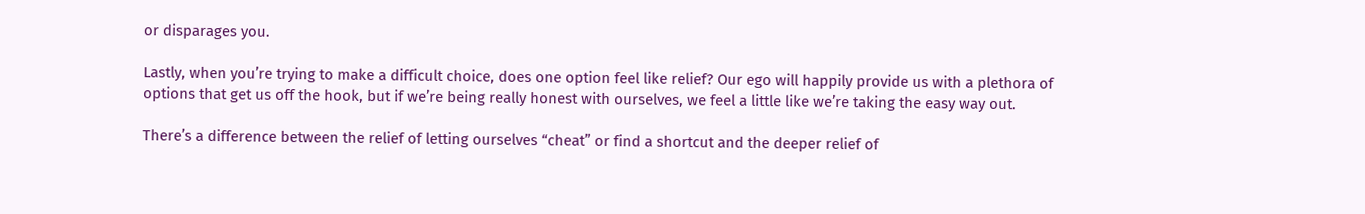or disparages you.

Lastly, when you’re trying to make a difficult choice, does one option feel like relief? Our ego will happily provide us with a plethora of options that get us off the hook, but if we’re being really honest with ourselves, we feel a little like we’re taking the easy way out.

There’s a difference between the relief of letting ourselves “cheat” or find a shortcut and the deeper relief of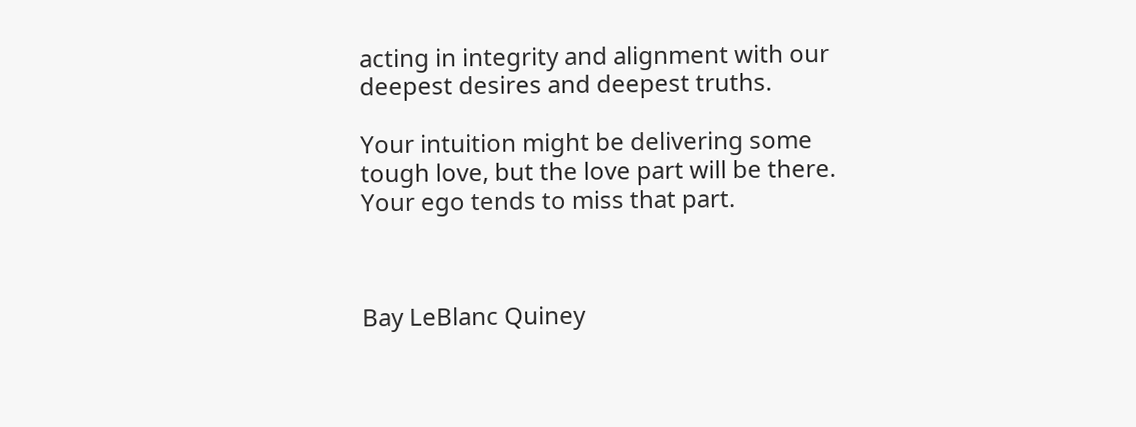acting in integrity and alignment with our deepest desires and deepest truths.

Your intuition might be delivering some tough love, but the love part will be there. Your ego tends to miss that part.



Bay LeBlanc Quiney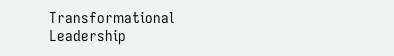Transformational Leadership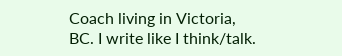Coach living in Victoria, BC. I write like I think/talk.